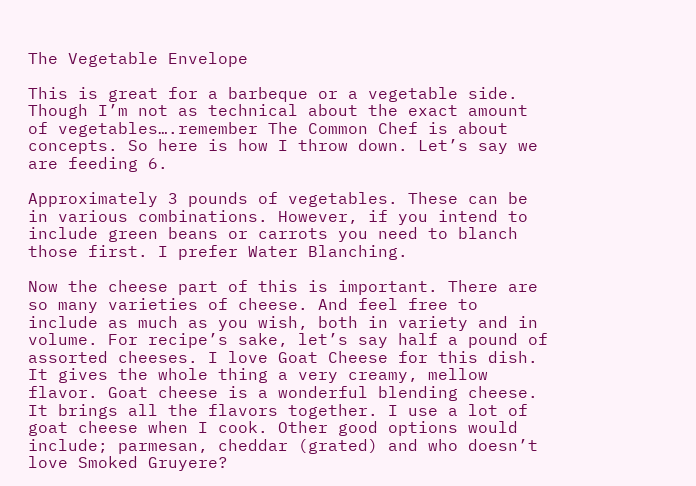The Vegetable Envelope

This is great for a barbeque or a vegetable side. Though I’m not as technical about the exact amount of vegetables….remember The Common Chef is about concepts. So here is how I throw down. Let’s say we are feeding 6.

Approximately 3 pounds of vegetables. These can be in various combinations. However, if you intend to include green beans or carrots you need to blanch those first. I prefer Water Blanching.

Now the cheese part of this is important. There are so many varieties of cheese. And feel free to include as much as you wish, both in variety and in volume. For recipe’s sake, let’s say half a pound of assorted cheeses. I love Goat Cheese for this dish. It gives the whole thing a very creamy, mellow flavor. Goat cheese is a wonderful blending cheese. It brings all the flavors together. I use a lot of goat cheese when I cook. Other good options would include; parmesan, cheddar (grated) and who doesn’t love Smoked Gruyere?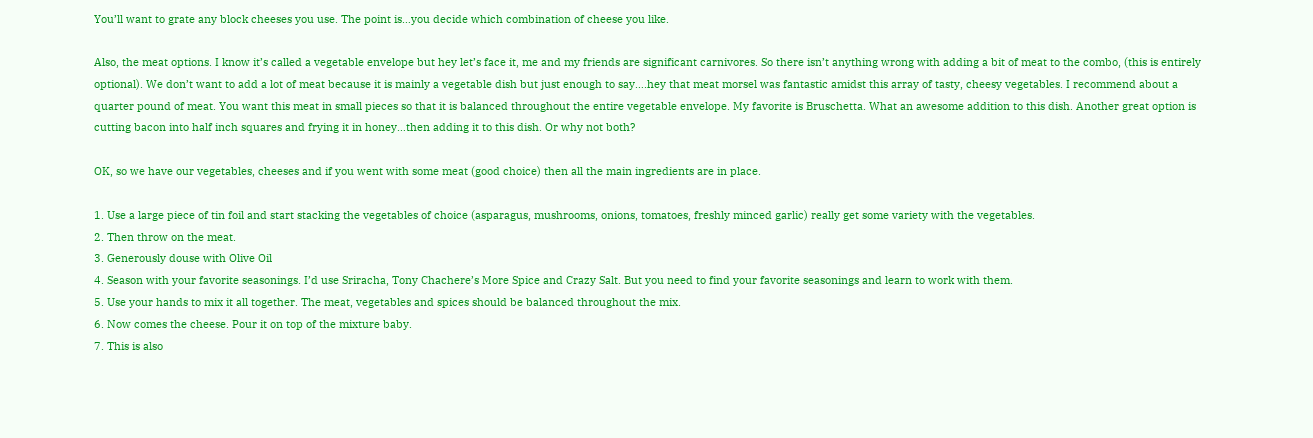You’ll want to grate any block cheeses you use. The point is…you decide which combination of cheese you like.

Also, the meat options. I know it’s called a vegetable envelope but hey let’s face it, me and my friends are significant carnivores. So there isn’t anything wrong with adding a bit of meat to the combo, (this is entirely optional). We don’t want to add a lot of meat because it is mainly a vegetable dish but just enough to say….hey that meat morsel was fantastic amidst this array of tasty, cheesy vegetables. I recommend about a quarter pound of meat. You want this meat in small pieces so that it is balanced throughout the entire vegetable envelope. My favorite is Bruschetta. What an awesome addition to this dish. Another great option is cutting bacon into half inch squares and frying it in honey…then adding it to this dish. Or why not both?

OK, so we have our vegetables, cheeses and if you went with some meat (good choice) then all the main ingredients are in place.

1. Use a large piece of tin foil and start stacking the vegetables of choice (asparagus, mushrooms, onions, tomatoes, freshly minced garlic) really get some variety with the vegetables.
2. Then throw on the meat.
3. Generously douse with Olive Oil
4. Season with your favorite seasonings. I’d use Sriracha, Tony Chachere’s More Spice and Crazy Salt. But you need to find your favorite seasonings and learn to work with them.
5. Use your hands to mix it all together. The meat, vegetables and spices should be balanced throughout the mix.
6. Now comes the cheese. Pour it on top of the mixture baby.
7. This is also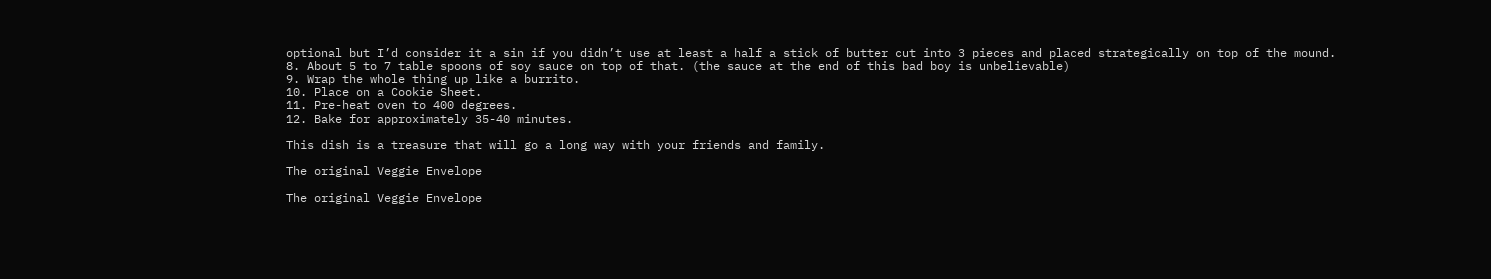optional but I’d consider it a sin if you didn’t use at least a half a stick of butter cut into 3 pieces and placed strategically on top of the mound.
8. About 5 to 7 table spoons of soy sauce on top of that. (the sauce at the end of this bad boy is unbelievable)
9. Wrap the whole thing up like a burrito.
10. Place on a Cookie Sheet.
11. Pre-heat oven to 400 degrees.
12. Bake for approximately 35-40 minutes.

This dish is a treasure that will go a long way with your friends and family.

The original Veggie Envelope

The original Veggie Envelope